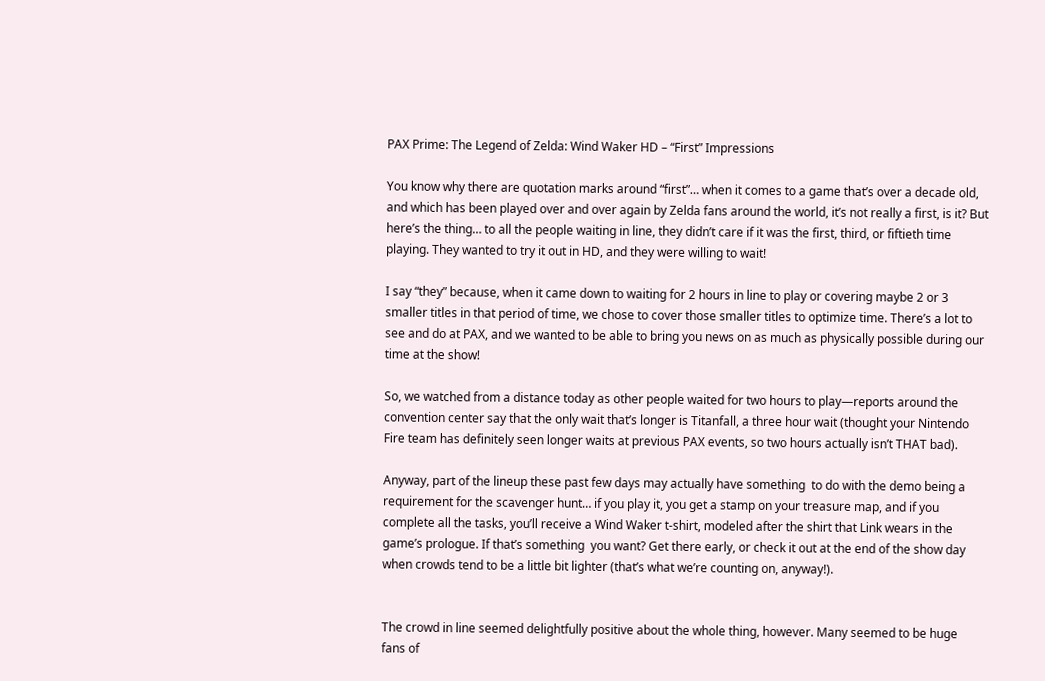PAX Prime: The Legend of Zelda: Wind Waker HD – “First” Impressions

You know why there are quotation marks around “first”… when it comes to a game that’s over a decade old, and which has been played over and over again by Zelda fans around the world, it’s not really a first, is it? But here’s the thing… to all the people waiting in line, they didn’t care if it was the first, third, or fiftieth time playing. They wanted to try it out in HD, and they were willing to wait!

I say “they” because, when it came down to waiting for 2 hours in line to play or covering maybe 2 or 3 smaller titles in that period of time, we chose to cover those smaller titles to optimize time. There’s a lot to see and do at PAX, and we wanted to be able to bring you news on as much as physically possible during our time at the show!

So, we watched from a distance today as other people waited for two hours to play—reports around the convention center say that the only wait that’s longer is Titanfall, a three hour wait (thought your Nintendo Fire team has definitely seen longer waits at previous PAX events, so two hours actually isn’t THAT bad).

Anyway, part of the lineup these past few days may actually have something  to do with the demo being a requirement for the scavenger hunt… if you play it, you get a stamp on your treasure map, and if you complete all the tasks, you’ll receive a Wind Waker t-shirt, modeled after the shirt that Link wears in the game’s prologue. If that’s something  you want? Get there early, or check it out at the end of the show day when crowds tend to be a little bit lighter (that’s what we’re counting on, anyway!).


The crowd in line seemed delightfully positive about the whole thing, however. Many seemed to be huge fans of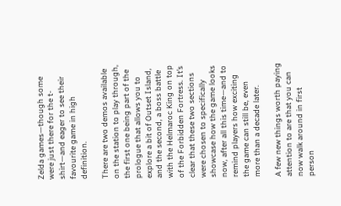Zelda games—though some were just there for the t-shirt—and eager to see their favourite game in high definition.

There are two demos available on the station to play through, the first one being part of the prologue that allows you to explore a bit of Outset Island, and the second, a boss battle with the Helmaroc King on top of the Forbidden Fortress. It’s clear that these two sections were chosen to specifically showcase how the game looks now, after all this time—and to remind players how exciting the game can still be, even more than a decade later.

A few new things worth paying attention to are that you can now walk around in first person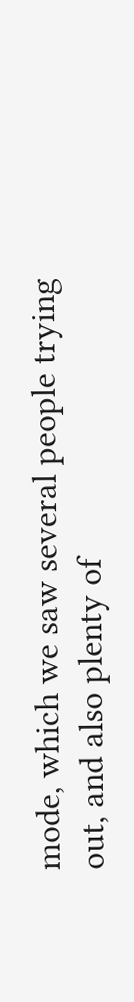mode, which we saw several people trying out, and also plenty of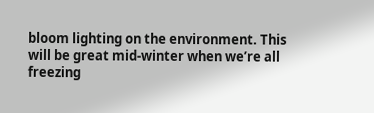bloom lighting on the environment. This will be great mid-winter when we’re all freezing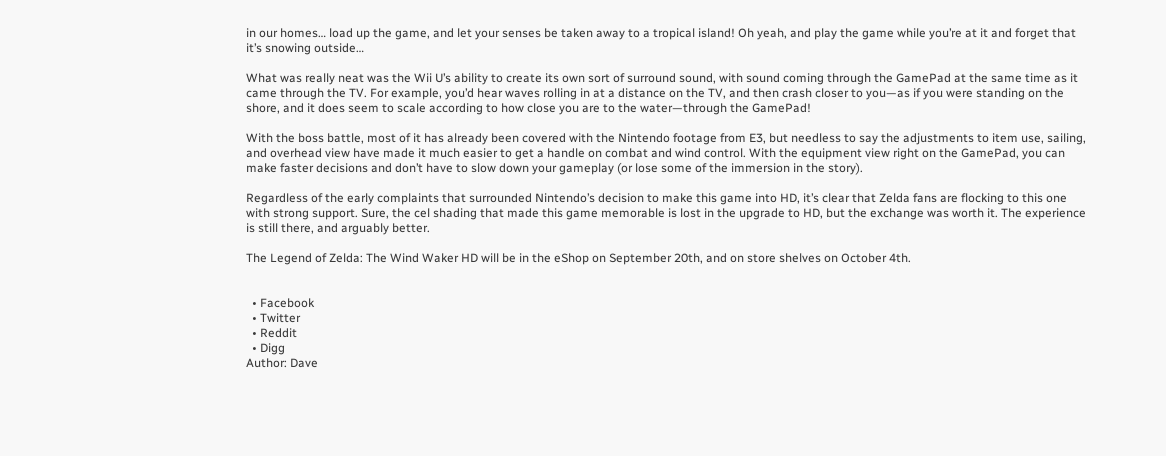in our homes… load up the game, and let your senses be taken away to a tropical island! Oh yeah, and play the game while you’re at it and forget that it’s snowing outside…

What was really neat was the Wii U’s ability to create its own sort of surround sound, with sound coming through the GamePad at the same time as it came through the TV. For example, you’d hear waves rolling in at a distance on the TV, and then crash closer to you—as if you were standing on the shore, and it does seem to scale according to how close you are to the water—through the GamePad!

With the boss battle, most of it has already been covered with the Nintendo footage from E3, but needless to say the adjustments to item use, sailing, and overhead view have made it much easier to get a handle on combat and wind control. With the equipment view right on the GamePad, you can make faster decisions and don’t have to slow down your gameplay (or lose some of the immersion in the story).

Regardless of the early complaints that surrounded Nintendo’s decision to make this game into HD, it’s clear that Zelda fans are flocking to this one with strong support. Sure, the cel shading that made this game memorable is lost in the upgrade to HD, but the exchange was worth it. The experience is still there, and arguably better.

The Legend of Zelda: The Wind Waker HD will be in the eShop on September 20th, and on store shelves on October 4th.


  • Facebook
  • Twitter
  • Reddit
  • Digg
Author: Dave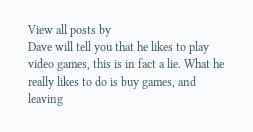View all posts by
Dave will tell you that he likes to play video games, this is in fact a lie. What he really likes to do is buy games, and leaving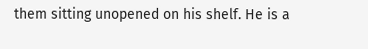them sitting unopened on his shelf. He is a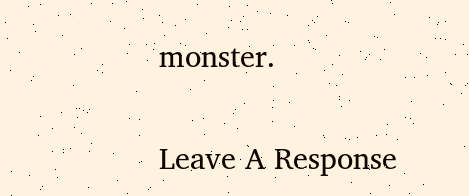monster.

Leave A Response